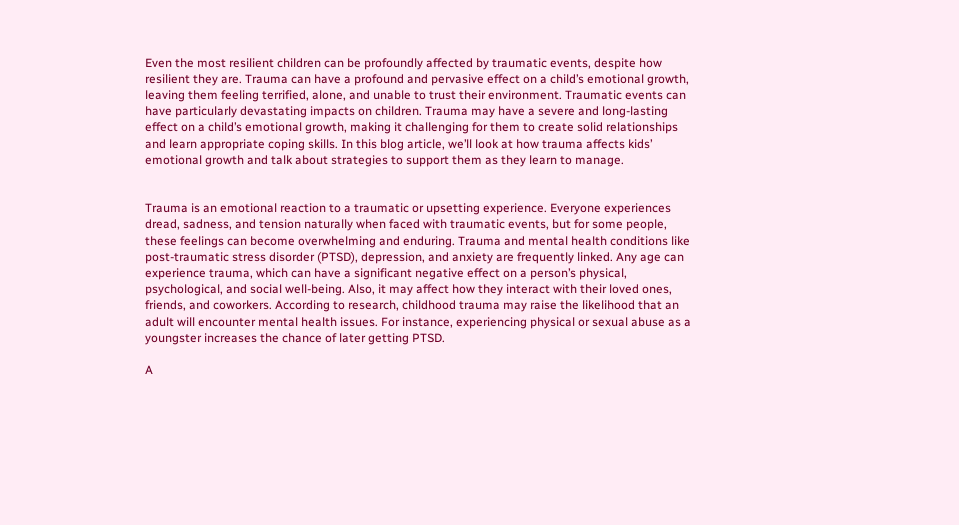Even the most resilient children can be profoundly affected by traumatic events, despite how resilient they are. Trauma can have a profound and pervasive effect on a child’s emotional growth, leaving them feeling terrified, alone, and unable to trust their environment. Traumatic events can have particularly devastating impacts on children. Trauma may have a severe and long-lasting effect on a child’s emotional growth, making it challenging for them to create solid relationships and learn appropriate coping skills. In this blog article, we’ll look at how trauma affects kids’ emotional growth and talk about strategies to support them as they learn to manage.


Trauma is an emotional reaction to a traumatic or upsetting experience. Everyone experiences dread, sadness, and tension naturally when faced with traumatic events, but for some people, these feelings can become overwhelming and enduring. Trauma and mental health conditions like post-traumatic stress disorder (PTSD), depression, and anxiety are frequently linked. Any age can experience trauma, which can have a significant negative effect on a person’s physical, psychological, and social well-being. Also, it may affect how they interact with their loved ones, friends, and coworkers. According to research, childhood trauma may raise the likelihood that an adult will encounter mental health issues. For instance, experiencing physical or sexual abuse as a youngster increases the chance of later getting PTSD.

A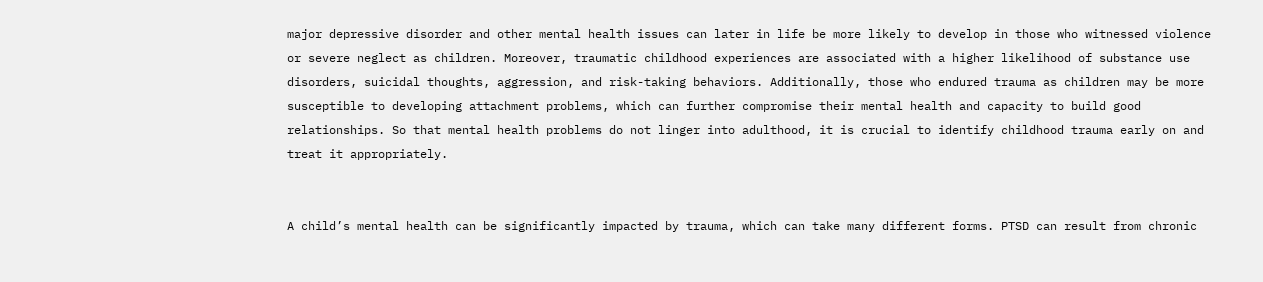major depressive disorder and other mental health issues can later in life be more likely to develop in those who witnessed violence or severe neglect as children. Moreover, traumatic childhood experiences are associated with a higher likelihood of substance use disorders, suicidal thoughts, aggression, and risk-taking behaviors. Additionally, those who endured trauma as children may be more susceptible to developing attachment problems, which can further compromise their mental health and capacity to build good relationships. So that mental health problems do not linger into adulthood, it is crucial to identify childhood trauma early on and treat it appropriately.


A child’s mental health can be significantly impacted by trauma, which can take many different forms. PTSD can result from chronic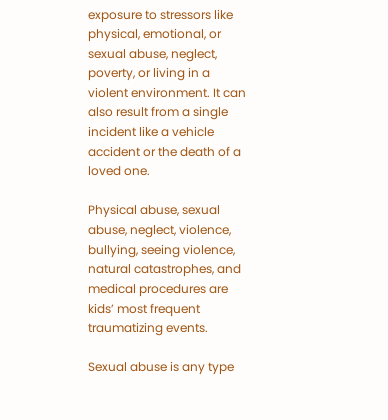exposure to stressors like physical, emotional, or sexual abuse, neglect, poverty, or living in a violent environment. It can also result from a single incident like a vehicle accident or the death of a loved one.

Physical abuse, sexual abuse, neglect, violence, bullying, seeing violence, natural catastrophes, and medical procedures are kids’ most frequent traumatizing events.

Sexual abuse is any type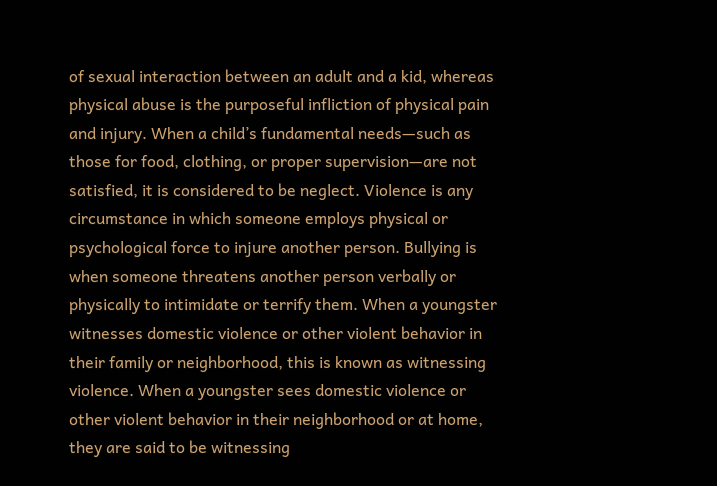of sexual interaction between an adult and a kid, whereas physical abuse is the purposeful infliction of physical pain and injury. When a child’s fundamental needs—such as those for food, clothing, or proper supervision—are not satisfied, it is considered to be neglect. Violence is any circumstance in which someone employs physical or psychological force to injure another person. Bullying is when someone threatens another person verbally or physically to intimidate or terrify them. When a youngster witnesses domestic violence or other violent behavior in their family or neighborhood, this is known as witnessing violence. When a youngster sees domestic violence or other violent behavior in their neighborhood or at home, they are said to be witnessing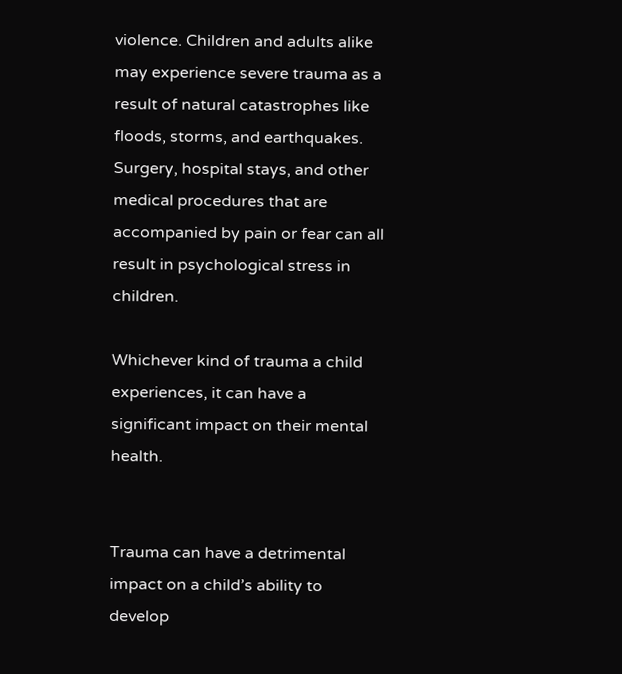violence. Children and adults alike may experience severe trauma as a result of natural catastrophes like floods, storms, and earthquakes. Surgery, hospital stays, and other medical procedures that are accompanied by pain or fear can all result in psychological stress in children.

Whichever kind of trauma a child experiences, it can have a significant impact on their mental health.


Trauma can have a detrimental impact on a child’s ability to develop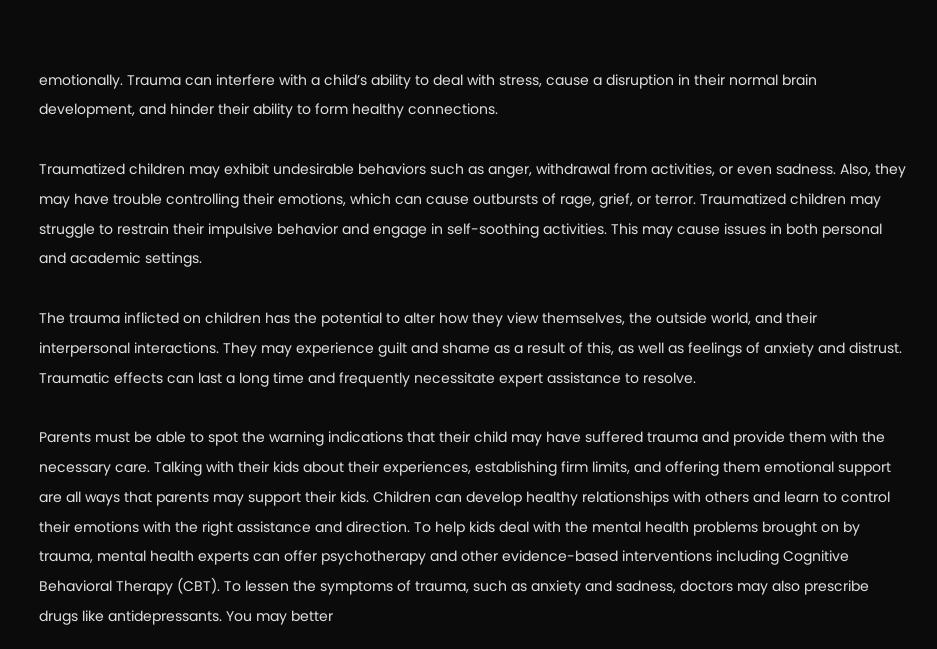emotionally. Trauma can interfere with a child’s ability to deal with stress, cause a disruption in their normal brain development, and hinder their ability to form healthy connections.

Traumatized children may exhibit undesirable behaviors such as anger, withdrawal from activities, or even sadness. Also, they may have trouble controlling their emotions, which can cause outbursts of rage, grief, or terror. Traumatized children may struggle to restrain their impulsive behavior and engage in self-soothing activities. This may cause issues in both personal and academic settings.

The trauma inflicted on children has the potential to alter how they view themselves, the outside world, and their interpersonal interactions. They may experience guilt and shame as a result of this, as well as feelings of anxiety and distrust. Traumatic effects can last a long time and frequently necessitate expert assistance to resolve.

Parents must be able to spot the warning indications that their child may have suffered trauma and provide them with the necessary care. Talking with their kids about their experiences, establishing firm limits, and offering them emotional support are all ways that parents may support their kids. Children can develop healthy relationships with others and learn to control their emotions with the right assistance and direction. To help kids deal with the mental health problems brought on by trauma, mental health experts can offer psychotherapy and other evidence-based interventions including Cognitive Behavioral Therapy (CBT). To lessen the symptoms of trauma, such as anxiety and sadness, doctors may also prescribe drugs like antidepressants. You may better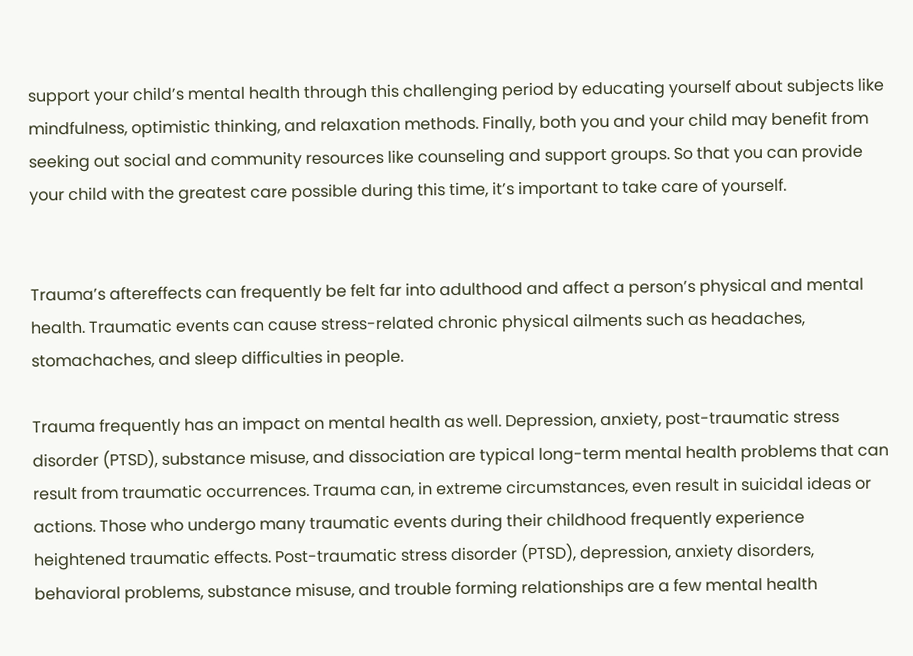support your child’s mental health through this challenging period by educating yourself about subjects like mindfulness, optimistic thinking, and relaxation methods. Finally, both you and your child may benefit from seeking out social and community resources like counseling and support groups. So that you can provide your child with the greatest care possible during this time, it’s important to take care of yourself.


Trauma’s aftereffects can frequently be felt far into adulthood and affect a person’s physical and mental health. Traumatic events can cause stress-related chronic physical ailments such as headaches, stomachaches, and sleep difficulties in people.

Trauma frequently has an impact on mental health as well. Depression, anxiety, post-traumatic stress disorder (PTSD), substance misuse, and dissociation are typical long-term mental health problems that can result from traumatic occurrences. Trauma can, in extreme circumstances, even result in suicidal ideas or actions. Those who undergo many traumatic events during their childhood frequently experience heightened traumatic effects. Post-traumatic stress disorder (PTSD), depression, anxiety disorders, behavioral problems, substance misuse, and trouble forming relationships are a few mental health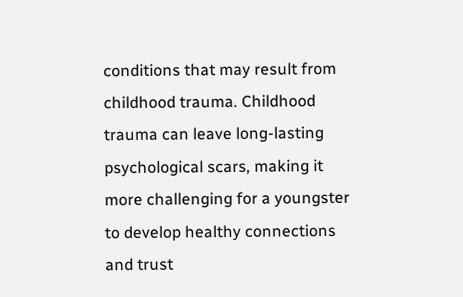conditions that may result from childhood trauma. Childhood trauma can leave long-lasting psychological scars, making it more challenging for a youngster to develop healthy connections and trust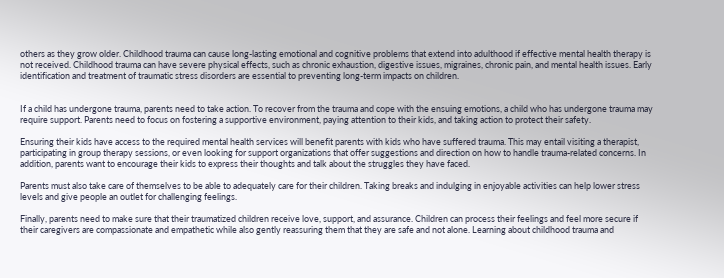others as they grow older. Childhood trauma can cause long-lasting emotional and cognitive problems that extend into adulthood if effective mental health therapy is not received. Childhood trauma can have severe physical effects, such as chronic exhaustion, digestive issues, migraines, chronic pain, and mental health issues. Early identification and treatment of traumatic stress disorders are essential to preventing long-term impacts on children.


If a child has undergone trauma, parents need to take action. To recover from the trauma and cope with the ensuing emotions, a child who has undergone trauma may require support. Parents need to focus on fostering a supportive environment, paying attention to their kids, and taking action to protect their safety.

Ensuring their kids have access to the required mental health services will benefit parents with kids who have suffered trauma. This may entail visiting a therapist, participating in group therapy sessions, or even looking for support organizations that offer suggestions and direction on how to handle trauma-related concerns. In addition, parents want to encourage their kids to express their thoughts and talk about the struggles they have faced.

Parents must also take care of themselves to be able to adequately care for their children. Taking breaks and indulging in enjoyable activities can help lower stress levels and give people an outlet for challenging feelings.

Finally, parents need to make sure that their traumatized children receive love, support, and assurance. Children can process their feelings and feel more secure if their caregivers are compassionate and empathetic while also gently reassuring them that they are safe and not alone. Learning about childhood trauma and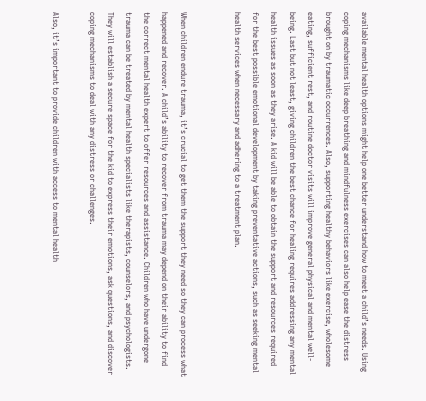available mental health options might help one better understand how to meet a child’s needs. Using coping mechanisms like deep breathing and mindfulness exercises can also help ease the distress brought on by traumatic occurrences. Also, supporting healthy behaviors like exercise, wholesome eating, sufficient rest, and routine doctor visits will improve general physical and mental well-being. Last but not least, giving children the best chance for healing requires addressing any mental health issues as soon as they arise. A kid will be able to obtain the support and resources required for the best possible emotional development by taking preventative actions, such as seeking mental health services when necessary and adhering to a treatment plan.


When children endure trauma, it’s crucial to get them the support they need so they can process what happened and recover. A child’s ability to recover from trauma may depend on their ability to find the correct mental health expert to offer resources and assistance. Children who have undergone trauma can be treated by mental health specialists like therapists, counselors, and psychologists. They will establish a secure space for the kid to express their emotions, ask questions, and discover coping mechanisms to deal with any distress or challenges.

Also, it’s important to provide children with access to mental health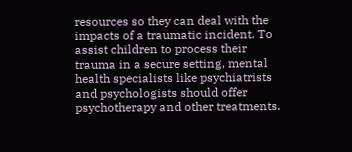resources so they can deal with the impacts of a traumatic incident. To assist children to process their trauma in a secure setting, mental health specialists like psychiatrists and psychologists should offer psychotherapy and other treatments.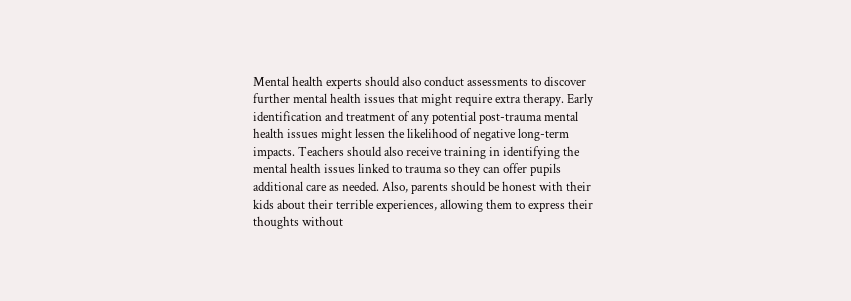Mental health experts should also conduct assessments to discover further mental health issues that might require extra therapy. Early identification and treatment of any potential post-trauma mental health issues might lessen the likelihood of negative long-term impacts. Teachers should also receive training in identifying the mental health issues linked to trauma so they can offer pupils additional care as needed. Also, parents should be honest with their kids about their terrible experiences, allowing them to express their thoughts without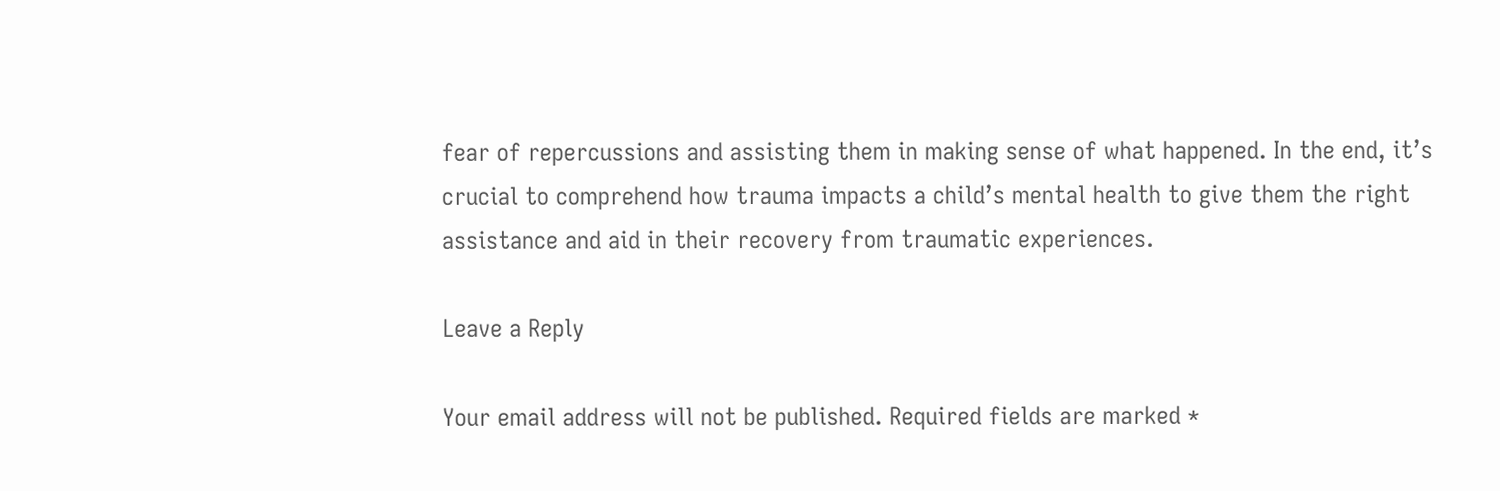fear of repercussions and assisting them in making sense of what happened. In the end, it’s crucial to comprehend how trauma impacts a child’s mental health to give them the right assistance and aid in their recovery from traumatic experiences.

Leave a Reply

Your email address will not be published. Required fields are marked *